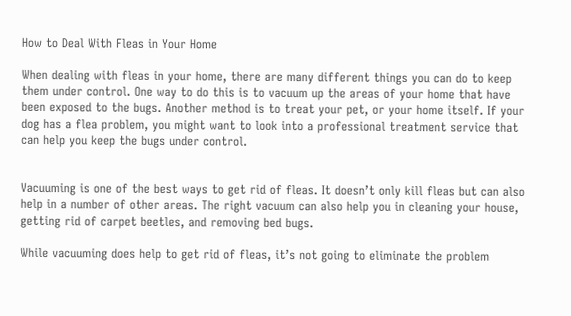How to Deal With Fleas in Your Home

When dealing with fleas in your home, there are many different things you can do to keep them under control. One way to do this is to vacuum up the areas of your home that have been exposed to the bugs. Another method is to treat your pet, or your home itself. If your dog has a flea problem, you might want to look into a professional treatment service that can help you keep the bugs under control.


Vacuuming is one of the best ways to get rid of fleas. It doesn’t only kill fleas but can also help in a number of other areas. The right vacuum can also help you in cleaning your house, getting rid of carpet beetles, and removing bed bugs.

While vacuuming does help to get rid of fleas, it’s not going to eliminate the problem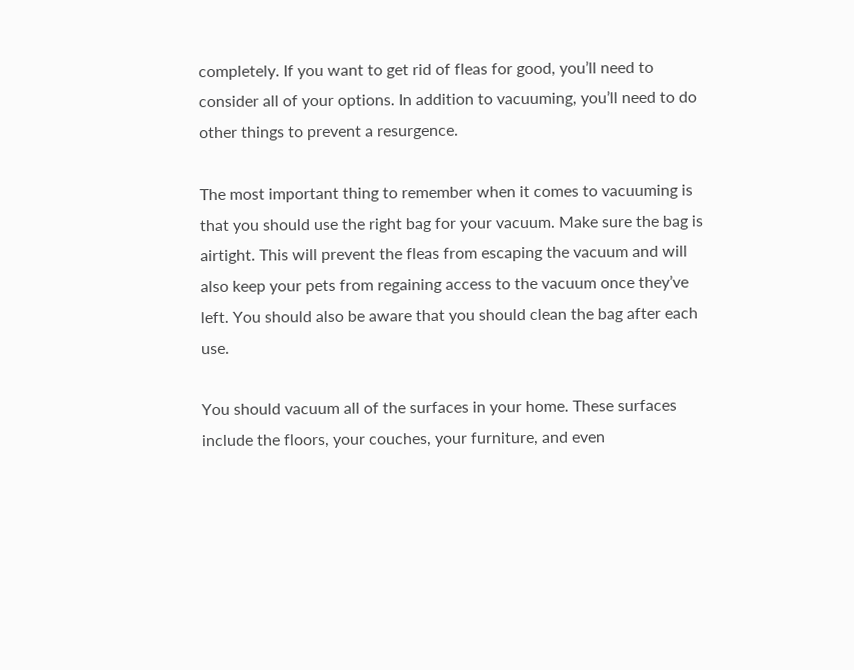completely. If you want to get rid of fleas for good, you’ll need to consider all of your options. In addition to vacuuming, you’ll need to do other things to prevent a resurgence.

The most important thing to remember when it comes to vacuuming is that you should use the right bag for your vacuum. Make sure the bag is airtight. This will prevent the fleas from escaping the vacuum and will also keep your pets from regaining access to the vacuum once they’ve left. You should also be aware that you should clean the bag after each use.

You should vacuum all of the surfaces in your home. These surfaces include the floors, your couches, your furniture, and even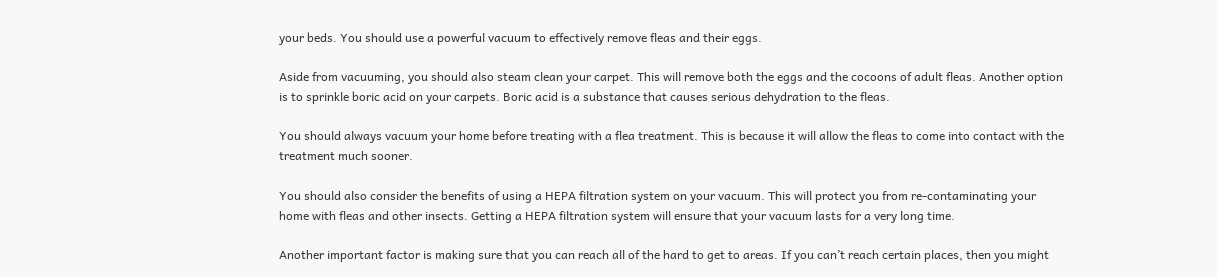your beds. You should use a powerful vacuum to effectively remove fleas and their eggs.

Aside from vacuuming, you should also steam clean your carpet. This will remove both the eggs and the cocoons of adult fleas. Another option is to sprinkle boric acid on your carpets. Boric acid is a substance that causes serious dehydration to the fleas.

You should always vacuum your home before treating with a flea treatment. This is because it will allow the fleas to come into contact with the treatment much sooner.

You should also consider the benefits of using a HEPA filtration system on your vacuum. This will protect you from re-contaminating your home with fleas and other insects. Getting a HEPA filtration system will ensure that your vacuum lasts for a very long time.

Another important factor is making sure that you can reach all of the hard to get to areas. If you can’t reach certain places, then you might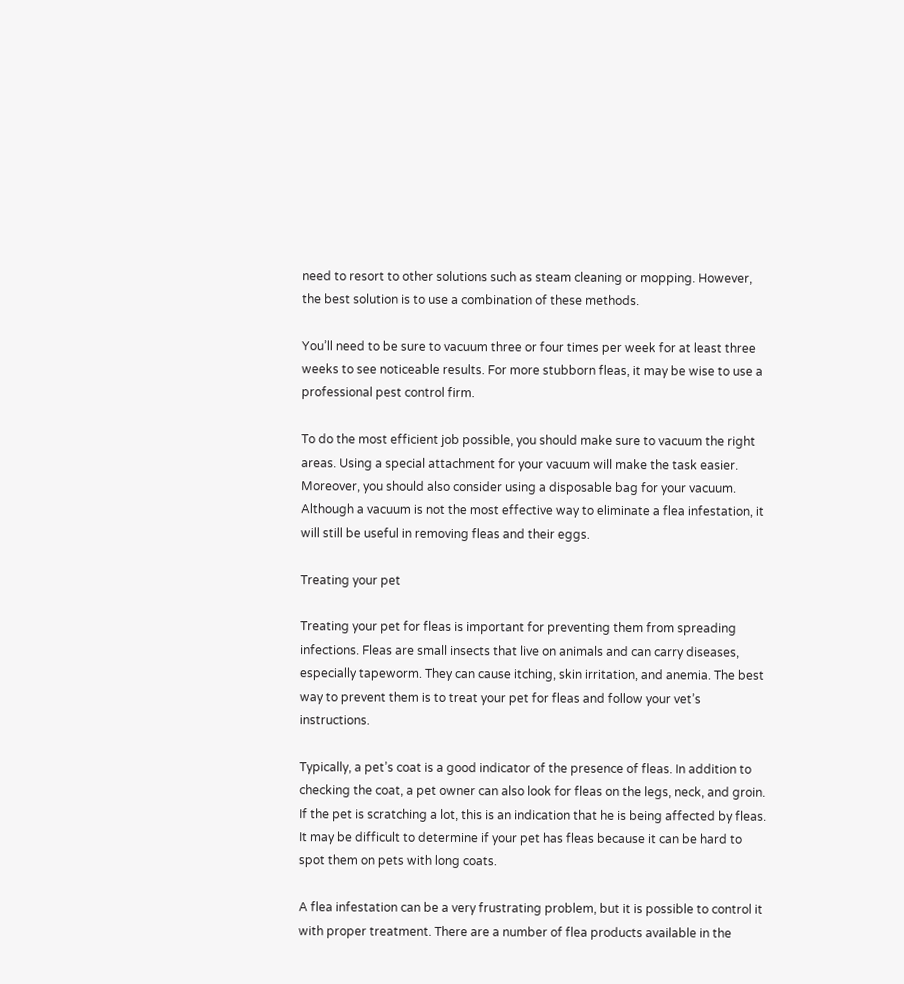need to resort to other solutions such as steam cleaning or mopping. However, the best solution is to use a combination of these methods.

You’ll need to be sure to vacuum three or four times per week for at least three weeks to see noticeable results. For more stubborn fleas, it may be wise to use a professional pest control firm.

To do the most efficient job possible, you should make sure to vacuum the right areas. Using a special attachment for your vacuum will make the task easier. Moreover, you should also consider using a disposable bag for your vacuum. Although a vacuum is not the most effective way to eliminate a flea infestation, it will still be useful in removing fleas and their eggs.

Treating your pet

Treating your pet for fleas is important for preventing them from spreading infections. Fleas are small insects that live on animals and can carry diseases, especially tapeworm. They can cause itching, skin irritation, and anemia. The best way to prevent them is to treat your pet for fleas and follow your vet’s instructions.

Typically, a pet’s coat is a good indicator of the presence of fleas. In addition to checking the coat, a pet owner can also look for fleas on the legs, neck, and groin. If the pet is scratching a lot, this is an indication that he is being affected by fleas. It may be difficult to determine if your pet has fleas because it can be hard to spot them on pets with long coats.

A flea infestation can be a very frustrating problem, but it is possible to control it with proper treatment. There are a number of flea products available in the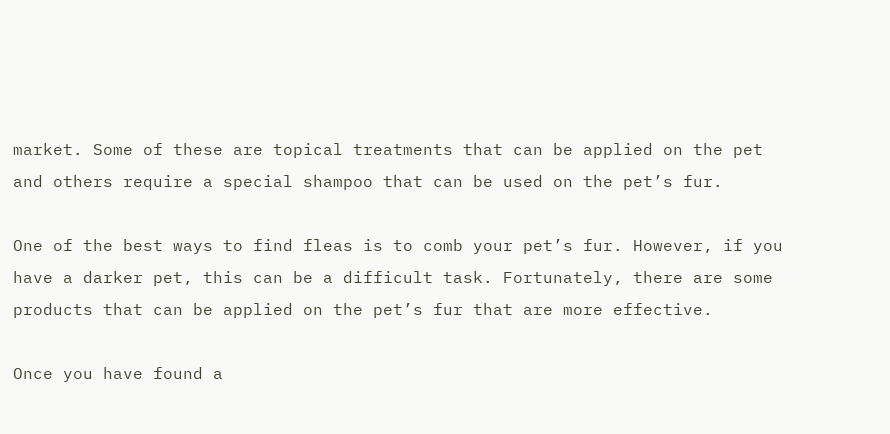market. Some of these are topical treatments that can be applied on the pet and others require a special shampoo that can be used on the pet’s fur.

One of the best ways to find fleas is to comb your pet’s fur. However, if you have a darker pet, this can be a difficult task. Fortunately, there are some products that can be applied on the pet’s fur that are more effective.

Once you have found a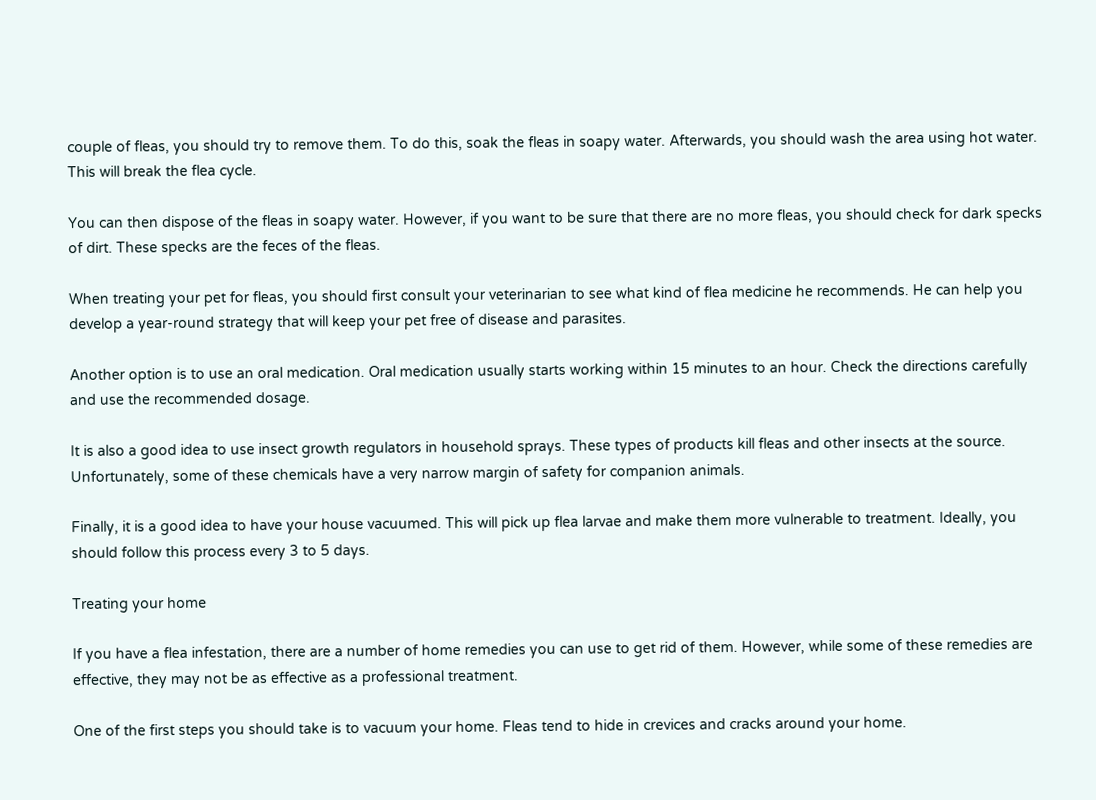couple of fleas, you should try to remove them. To do this, soak the fleas in soapy water. Afterwards, you should wash the area using hot water. This will break the flea cycle.

You can then dispose of the fleas in soapy water. However, if you want to be sure that there are no more fleas, you should check for dark specks of dirt. These specks are the feces of the fleas.

When treating your pet for fleas, you should first consult your veterinarian to see what kind of flea medicine he recommends. He can help you develop a year-round strategy that will keep your pet free of disease and parasites.

Another option is to use an oral medication. Oral medication usually starts working within 15 minutes to an hour. Check the directions carefully and use the recommended dosage.

It is also a good idea to use insect growth regulators in household sprays. These types of products kill fleas and other insects at the source. Unfortunately, some of these chemicals have a very narrow margin of safety for companion animals.

Finally, it is a good idea to have your house vacuumed. This will pick up flea larvae and make them more vulnerable to treatment. Ideally, you should follow this process every 3 to 5 days.

Treating your home

If you have a flea infestation, there are a number of home remedies you can use to get rid of them. However, while some of these remedies are effective, they may not be as effective as a professional treatment.

One of the first steps you should take is to vacuum your home. Fleas tend to hide in crevices and cracks around your home.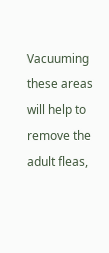Vacuuming these areas will help to remove the adult fleas,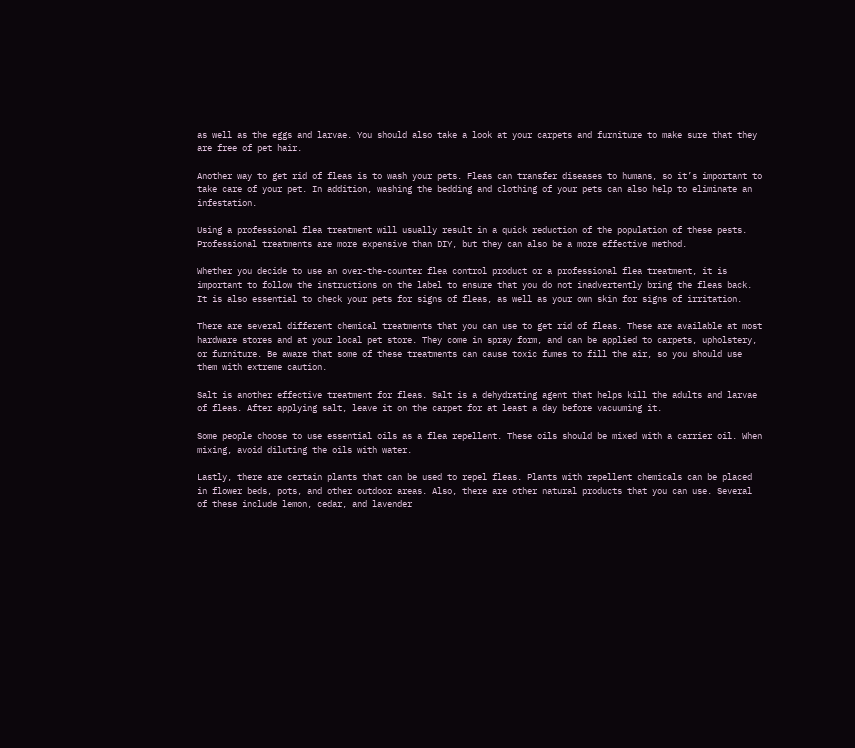as well as the eggs and larvae. You should also take a look at your carpets and furniture to make sure that they are free of pet hair.

Another way to get rid of fleas is to wash your pets. Fleas can transfer diseases to humans, so it’s important to take care of your pet. In addition, washing the bedding and clothing of your pets can also help to eliminate an infestation.

Using a professional flea treatment will usually result in a quick reduction of the population of these pests. Professional treatments are more expensive than DIY, but they can also be a more effective method.

Whether you decide to use an over-the-counter flea control product or a professional flea treatment, it is important to follow the instructions on the label to ensure that you do not inadvertently bring the fleas back. It is also essential to check your pets for signs of fleas, as well as your own skin for signs of irritation.

There are several different chemical treatments that you can use to get rid of fleas. These are available at most hardware stores and at your local pet store. They come in spray form, and can be applied to carpets, upholstery, or furniture. Be aware that some of these treatments can cause toxic fumes to fill the air, so you should use them with extreme caution.

Salt is another effective treatment for fleas. Salt is a dehydrating agent that helps kill the adults and larvae of fleas. After applying salt, leave it on the carpet for at least a day before vacuuming it.

Some people choose to use essential oils as a flea repellent. These oils should be mixed with a carrier oil. When mixing, avoid diluting the oils with water.

Lastly, there are certain plants that can be used to repel fleas. Plants with repellent chemicals can be placed in flower beds, pots, and other outdoor areas. Also, there are other natural products that you can use. Several of these include lemon, cedar, and lavender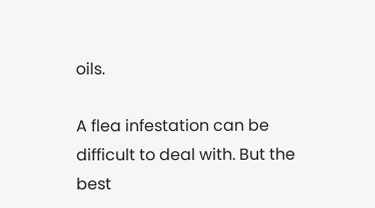oils.

A flea infestation can be difficult to deal with. But the best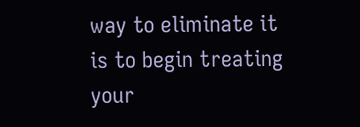way to eliminate it is to begin treating your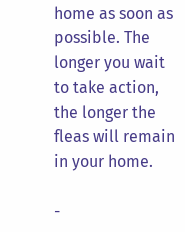home as soon as possible. The longer you wait to take action, the longer the fleas will remain in your home.

-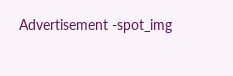Advertisement -spot_img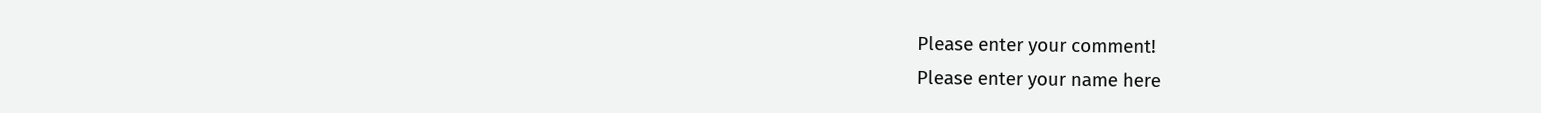Please enter your comment!
Please enter your name here